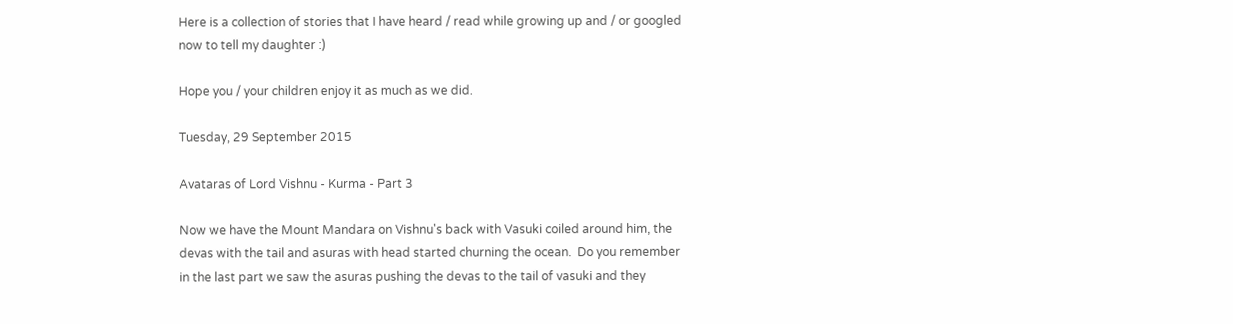Here is a collection of stories that I have heard / read while growing up and / or googled now to tell my daughter :)

Hope you / your children enjoy it as much as we did.

Tuesday, 29 September 2015

Avataras of Lord Vishnu - Kurma - Part 3

Now we have the Mount Mandara on Vishnu's back with Vasuki coiled around him, the devas with the tail and asuras with head started churning the ocean.  Do you remember in the last part we saw the asuras pushing the devas to the tail of vasuki and they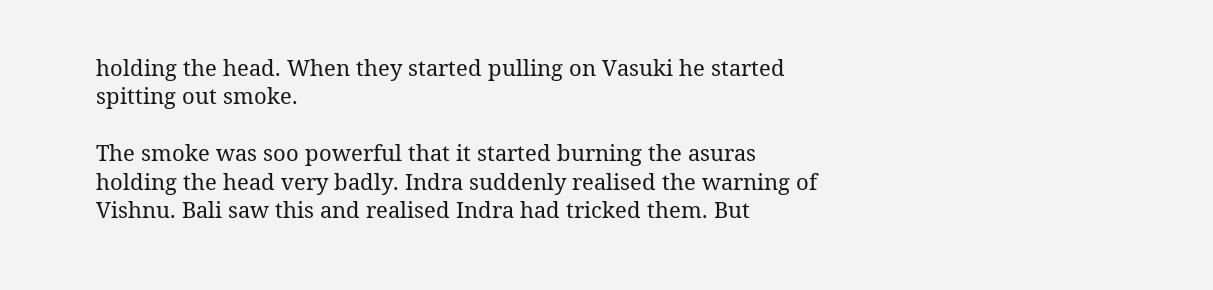holding the head. When they started pulling on Vasuki he started spitting out smoke.

The smoke was soo powerful that it started burning the asuras holding the head very badly. Indra suddenly realised the warning of Vishnu. Bali saw this and realised Indra had tricked them. But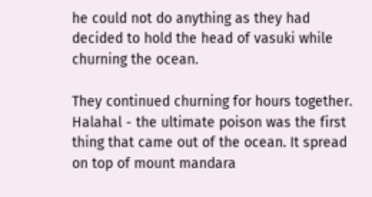he could not do anything as they had decided to hold the head of vasuki while churning the ocean.

They continued churning for hours together. Halahal - the ultimate poison was the first thing that came out of the ocean. It spread on top of mount mandara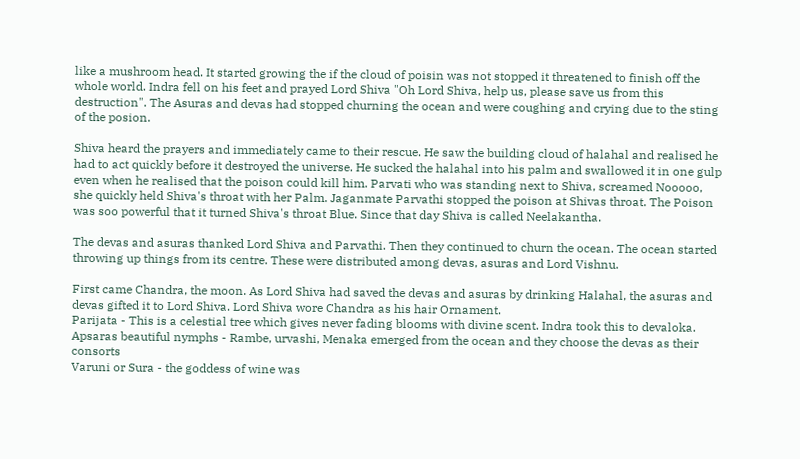like a mushroom head. It started growing the if the cloud of poisin was not stopped it threatened to finish off the whole world. Indra fell on his feet and prayed Lord Shiva "Oh Lord Shiva, help us, please save us from this destruction". The Asuras and devas had stopped churning the ocean and were coughing and crying due to the sting of the posion.

Shiva heard the prayers and immediately came to their rescue. He saw the building cloud of halahal and realised he had to act quickly before it destroyed the universe. He sucked the halahal into his palm and swallowed it in one gulp even when he realised that the poison could kill him. Parvati who was standing next to Shiva, screamed Nooooo, she quickly held Shiva's throat with her Palm. Jaganmate Parvathi stopped the poison at Shivas throat. The Poison was soo powerful that it turned Shiva's throat Blue. Since that day Shiva is called Neelakantha.

The devas and asuras thanked Lord Shiva and Parvathi. Then they continued to churn the ocean. The ocean started throwing up things from its centre. These were distributed among devas, asuras and Lord Vishnu.

First came Chandra, the moon. As Lord Shiva had saved the devas and asuras by drinking Halahal, the asuras and devas gifted it to Lord Shiva. Lord Shiva wore Chandra as his hair Ornament.
Parijata - This is a celestial tree which gives never fading blooms with divine scent. Indra took this to devaloka.
Apsaras beautiful nymphs - Rambe, urvashi, Menaka emerged from the ocean and they choose the devas as their consorts
Varuni or Sura - the goddess of wine was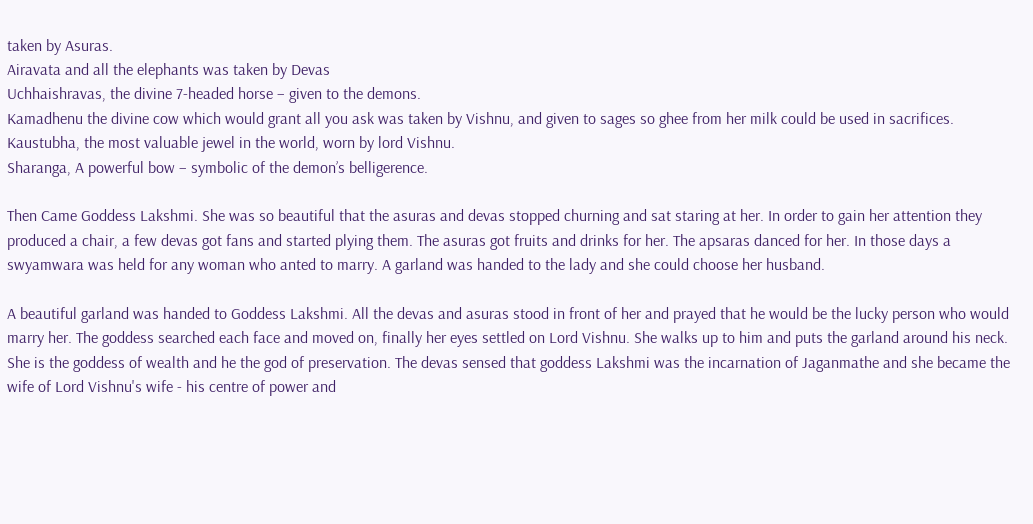taken by Asuras.
Airavata and all the elephants was taken by Devas
Uchhaishravas, the divine 7-headed horse – given to the demons.
Kamadhenu the divine cow which would grant all you ask was taken by Vishnu, and given to sages so ghee from her milk could be used in sacrifices.
Kaustubha, the most valuable jewel in the world, worn by lord Vishnu.
Sharanga, A powerful bow – symbolic of the demon’s belligerence.

Then Came Goddess Lakshmi. She was so beautiful that the asuras and devas stopped churning and sat staring at her. In order to gain her attention they produced a chair, a few devas got fans and started plying them. The asuras got fruits and drinks for her. The apsaras danced for her. In those days a swyamwara was held for any woman who anted to marry. A garland was handed to the lady and she could choose her husband.

A beautiful garland was handed to Goddess Lakshmi. All the devas and asuras stood in front of her and prayed that he would be the lucky person who would marry her. The goddess searched each face and moved on, finally her eyes settled on Lord Vishnu. She walks up to him and puts the garland around his neck. She is the goddess of wealth and he the god of preservation. The devas sensed that goddess Lakshmi was the incarnation of Jaganmathe and she became the wife of Lord Vishnu's wife - his centre of power and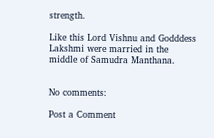strength.

Like this Lord Vishnu and Godddess Lakshmi were married in the middle of Samudra Manthana.


No comments:

Post a Comment